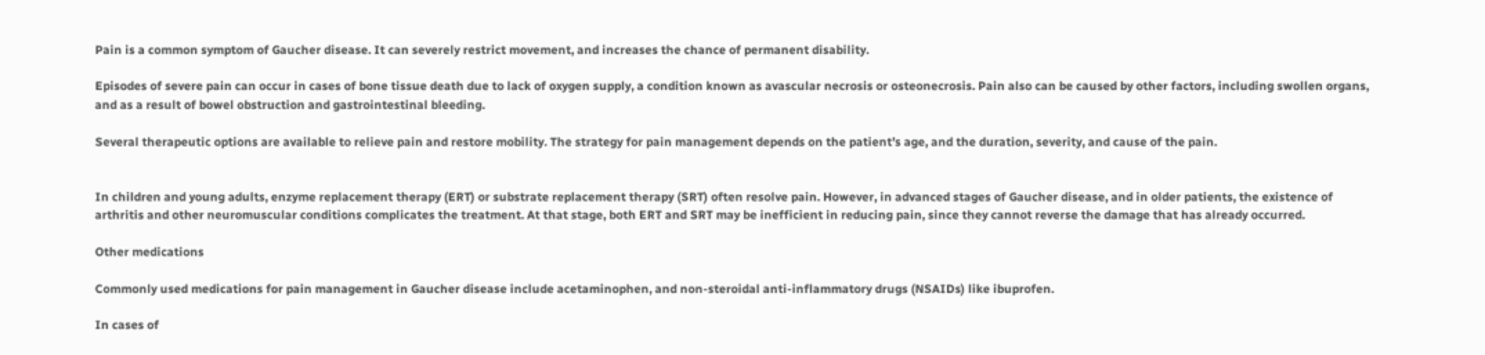Pain is a common symptom of Gaucher disease. It can severely restrict movement, and increases the chance of permanent disability.

Episodes of severe pain can occur in cases of bone tissue death due to lack of oxygen supply, a condition known as avascular necrosis or osteonecrosis. Pain also can be caused by other factors, including swollen organs, and as a result of bowel obstruction and gastrointestinal bleeding.

Several therapeutic options are available to relieve pain and restore mobility. The strategy for pain management depends on the patient’s age, and the duration, severity, and cause of the pain.


In children and young adults, enzyme replacement therapy (ERT) or substrate replacement therapy (SRT) often resolve pain. However, in advanced stages of Gaucher disease, and in older patients, the existence of arthritis and other neuromuscular conditions complicates the treatment. At that stage, both ERT and SRT may be inefficient in reducing pain, since they cannot reverse the damage that has already occurred.

Other medications

Commonly used medications for pain management in Gaucher disease include acetaminophen, and non-steroidal anti-inflammatory drugs (NSAIDs) like ibuprofen.

In cases of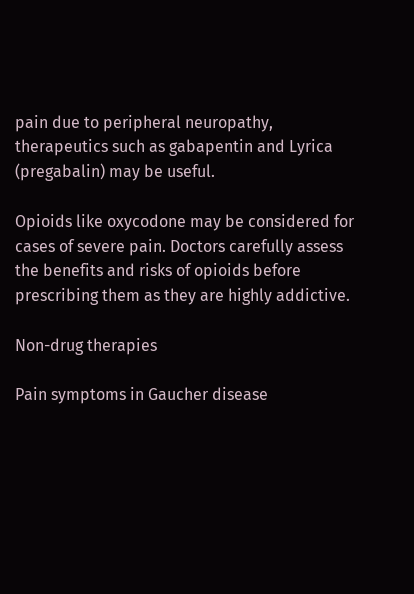pain due to peripheral neuropathy, therapeutics such as gabapentin and Lyrica (pregabalin) may be useful.

Opioids like oxycodone may be considered for cases of severe pain. Doctors carefully assess the benefits and risks of opioids before prescribing them as they are highly addictive.

Non-drug therapies

Pain symptoms in Gaucher disease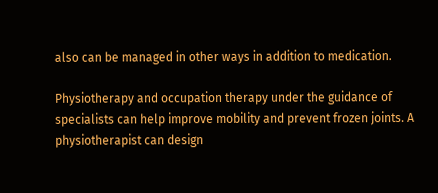also can be managed in other ways in addition to medication.

Physiotherapy and occupation therapy under the guidance of specialists can help improve mobility and prevent frozen joints. A physiotherapist can design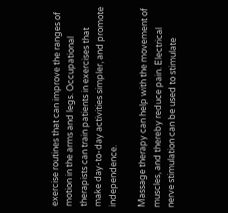exercise routines that can improve the ranges of motion in the arms and legs. Occupational therapists can train patients in exercises that make day-to-day activities simpler, and promote independence.

Massage therapy can help with the movement of muscles, and thereby reduce pain. Electrical nerve stimulation can be used to stimulate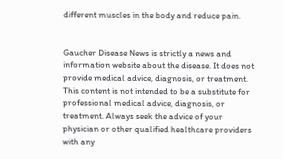different muscles in the body and reduce pain.


Gaucher Disease News is strictly a news and information website about the disease. It does not provide medical advice, diagnosis, or treatment. This content is not intended to be a substitute for professional medical advice, diagnosis, or treatment. Always seek the advice of your physician or other qualified healthcare providers with any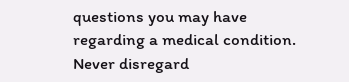questions you may have regarding a medical condition. Never disregard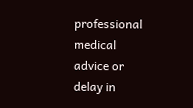professional medical advice or delay in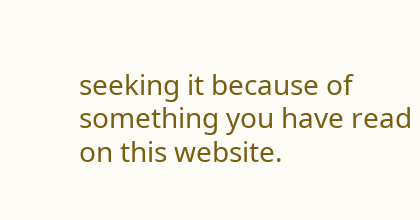seeking it because of something you have read on this website.